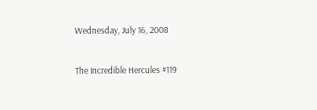Wednesday, July 16, 2008

The Incredible Hercules #119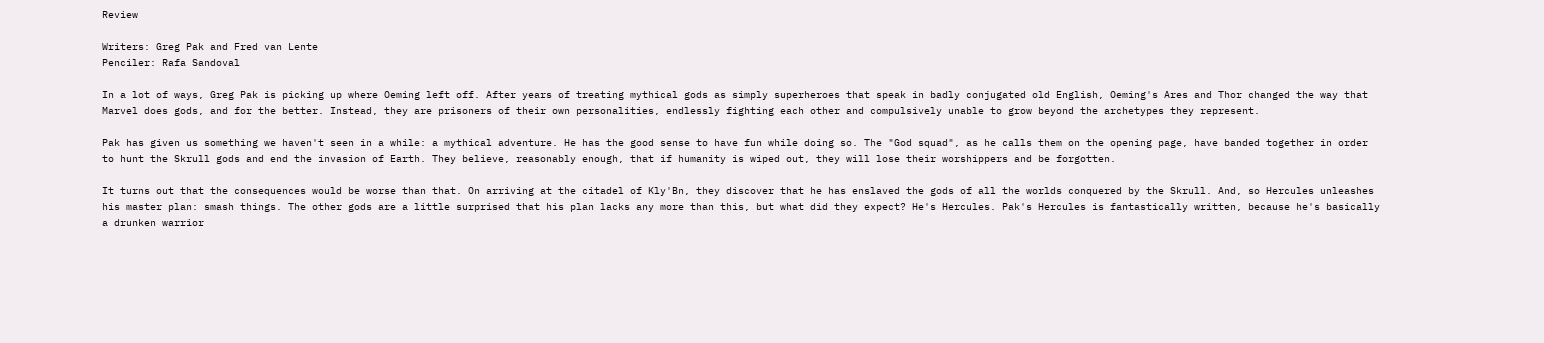Review

Writers: Greg Pak and Fred van Lente
Penciler: Rafa Sandoval

In a lot of ways, Greg Pak is picking up where Oeming left off. After years of treating mythical gods as simply superheroes that speak in badly conjugated old English, Oeming's Ares and Thor changed the way that Marvel does gods, and for the better. Instead, they are prisoners of their own personalities, endlessly fighting each other and compulsively unable to grow beyond the archetypes they represent.

Pak has given us something we haven't seen in a while: a mythical adventure. He has the good sense to have fun while doing so. The "God squad", as he calls them on the opening page, have banded together in order to hunt the Skrull gods and end the invasion of Earth. They believe, reasonably enough, that if humanity is wiped out, they will lose their worshippers and be forgotten.

It turns out that the consequences would be worse than that. On arriving at the citadel of Kly'Bn, they discover that he has enslaved the gods of all the worlds conquered by the Skrull. And, so Hercules unleashes his master plan: smash things. The other gods are a little surprised that his plan lacks any more than this, but what did they expect? He's Hercules. Pak's Hercules is fantastically written, because he's basically a drunken warrior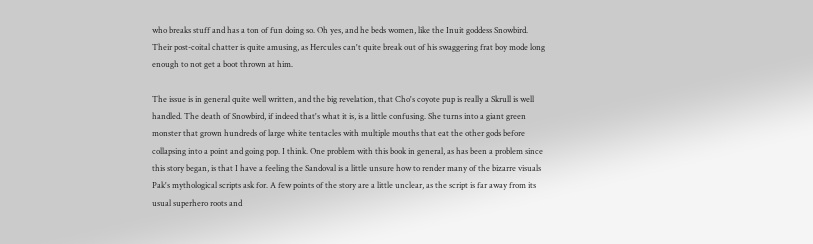who breaks stuff and has a ton of fun doing so. Oh yes, and he beds women, like the Inuit goddess Snowbird. Their post-coital chatter is quite amusing, as Hercules can't quite break out of his swaggering frat boy mode long enough to not get a boot thrown at him.

The issue is in general quite well written, and the big revelation, that Cho's coyote pup is really a Skrull is well handled. The death of Snowbird, if indeed that's what it is, is a little confusing. She turns into a giant green monster that grown hundreds of large white tentacles with multiple mouths that eat the other gods before collapsing into a point and going pop. I think. One problem with this book in general, as has been a problem since this story began, is that I have a feeling the Sandoval is a little unsure how to render many of the bizarre visuals Pak's mythological scripts ask for. A few points of the story are a little unclear, as the script is far away from its usual superhero roots and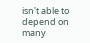isn't able to depend on many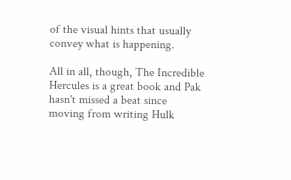of the visual hints that usually convey what is happening.

All in all, though, The Incredible Hercules is a great book and Pak hasn't missed a beat since moving from writing Hulk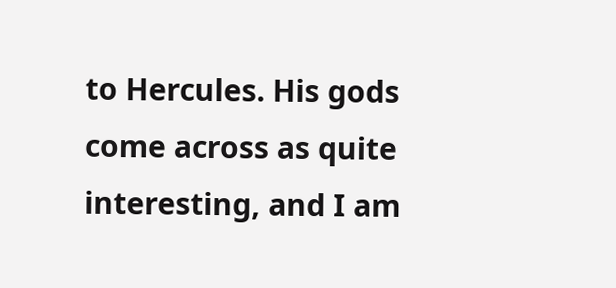to Hercules. His gods come across as quite interesting, and I am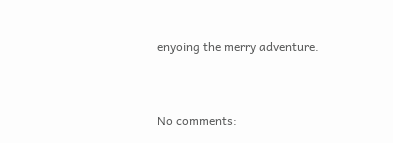enyoing the merry adventure.


No comments: